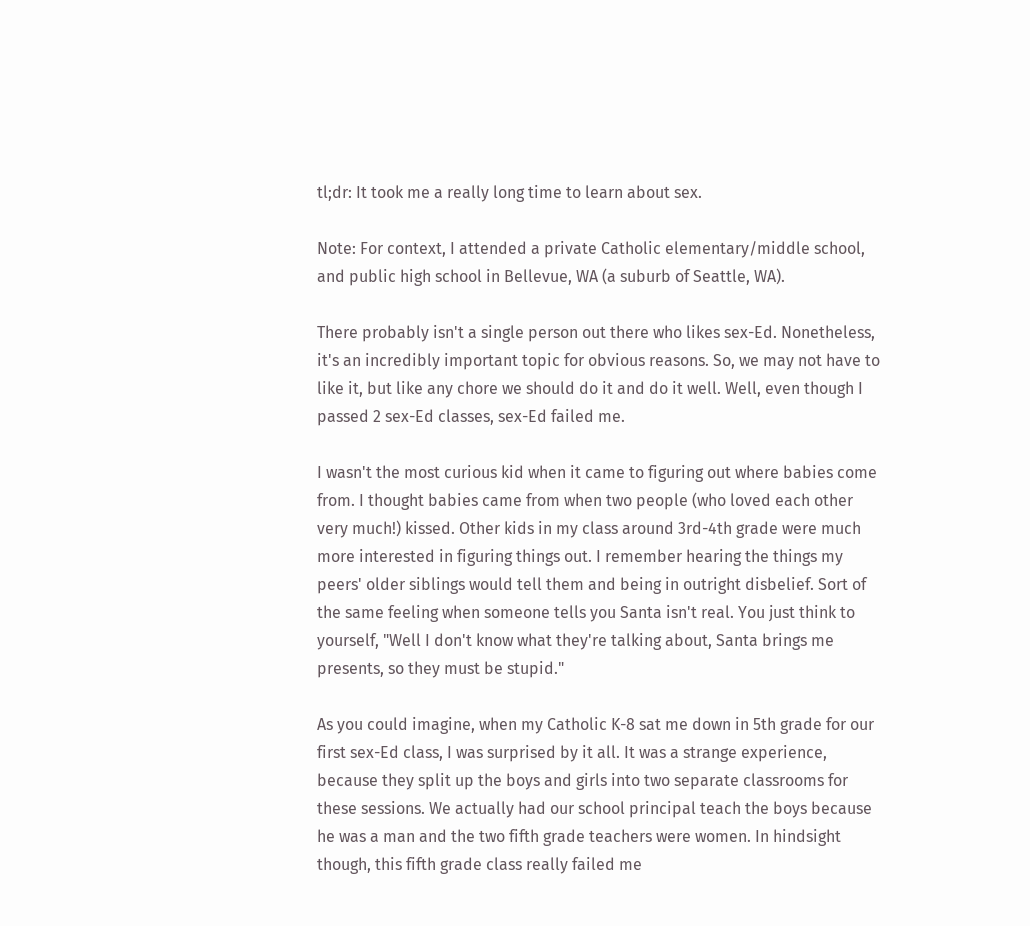tl;dr: It took me a really long time to learn about sex.

Note: For context, I attended a private Catholic elementary/middle school, and public high school in Bellevue, WA (a suburb of Seattle, WA).

There probably isn't a single person out there who likes sex-Ed. Nonetheless, it's an incredibly important topic for obvious reasons. So, we may not have to like it, but like any chore we should do it and do it well. Well, even though I passed 2 sex-Ed classes, sex-Ed failed me.

I wasn't the most curious kid when it came to figuring out where babies come from. I thought babies came from when two people (who loved each other very much!) kissed. Other kids in my class around 3rd-4th grade were much more interested in figuring things out. I remember hearing the things my peers' older siblings would tell them and being in outright disbelief. Sort of the same feeling when someone tells you Santa isn't real. You just think to yourself, "Well I don't know what they're talking about, Santa brings me presents, so they must be stupid."

As you could imagine, when my Catholic K-8 sat me down in 5th grade for our first sex-Ed class, I was surprised by it all. It was a strange experience, because they split up the boys and girls into two separate classrooms for these sessions. We actually had our school principal teach the boys because he was a man and the two fifth grade teachers were women. In hindsight though, this fifth grade class really failed me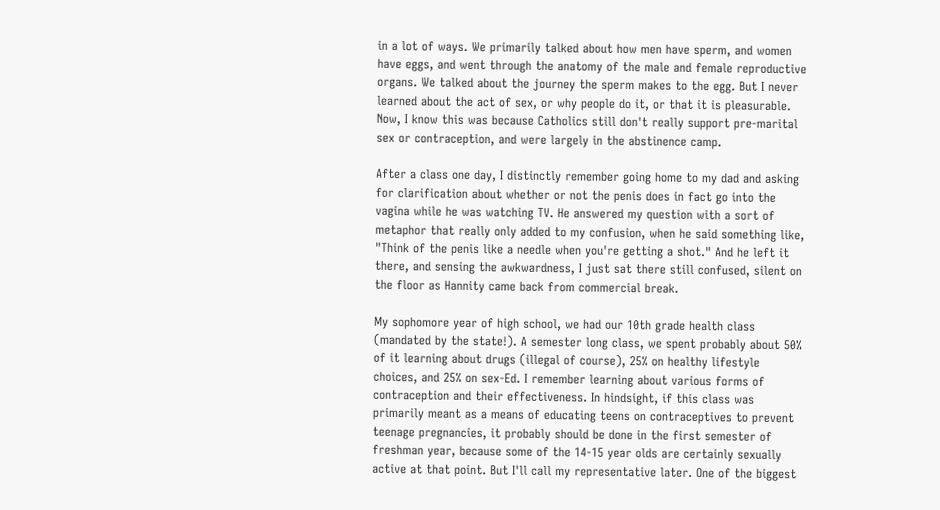in a lot of ways. We primarily talked about how men have sperm, and women have eggs, and went through the anatomy of the male and female reproductive organs. We talked about the journey the sperm makes to the egg. But I never learned about the act of sex, or why people do it, or that it is pleasurable. Now, I know this was because Catholics still don't really support pre-marital sex or contraception, and were largely in the abstinence camp.

After a class one day, I distinctly remember going home to my dad and asking for clarification about whether or not the penis does in fact go into the vagina while he was watching TV. He answered my question with a sort of metaphor that really only added to my confusion, when he said something like, "Think of the penis like a needle when you're getting a shot." And he left it there, and sensing the awkwardness, I just sat there still confused, silent on the floor as Hannity came back from commercial break.

My sophomore year of high school, we had our 10th grade health class (mandated by the state!). A semester long class, we spent probably about 50% of it learning about drugs (illegal of course), 25% on healthy lifestyle choices, and 25% on sex-Ed. I remember learning about various forms of contraception and their effectiveness. In hindsight, if this class was primarily meant as a means of educating teens on contraceptives to prevent teenage pregnancies, it probably should be done in the first semester of freshman year, because some of the 14-15 year olds are certainly sexually active at that point. But I'll call my representative later. One of the biggest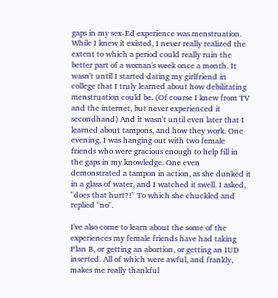gaps in my sex-Ed experience was menstruation. While I knew it existed, I never really realized the extent to which a period could really ruin the better part of a woman's week once a month. It wasn't until I started dating my girlfriend in college that I truly learned about how debilitating menstruation could be. (Of course I knew from TV and the internet, but never experienced it secondhand) And it wasn't until even later that I learned about tampons, and how they work. One evening, I was hanging out with two female friends who were gracious enough to help fill in the gaps in my knowledge. One even demonstrated a tampon in action, as she dunked it in a glass of water, and I watched it swell. I asked, "does that hurt?!" To which she chuckled and replied "no".

I've also come to learn about the some of the experiences my female friends have had taking Plan B, or getting an abortion, or getting an IUD inserted. All of which were awful, and frankly, makes me really thankful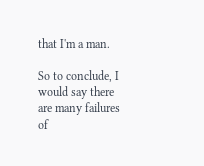that I'm a man.

So to conclude, I would say there are many failures of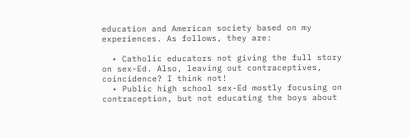education and American society based on my experiences. As follows, they are:

  • Catholic educators not giving the full story on sex-Ed. Also, leaving out contraceptives, coincidence? I think not!
  • Public high school sex-Ed mostly focusing on contraception, but not educating the boys about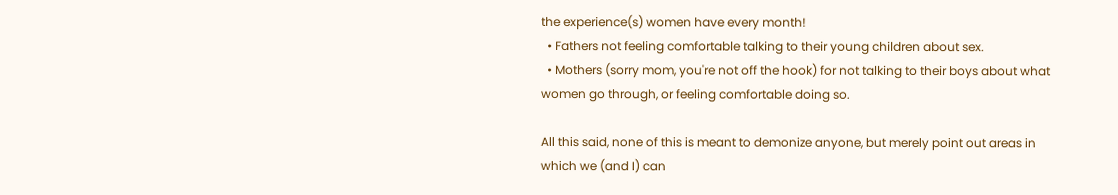the experience(s) women have every month!
  • Fathers not feeling comfortable talking to their young children about sex.
  • Mothers (sorry mom, you're not off the hook) for not talking to their boys about what women go through, or feeling comfortable doing so.

All this said, none of this is meant to demonize anyone, but merely point out areas in which we (and I) can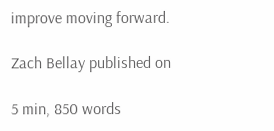improve moving forward.

Zach Bellay published on

5 min, 850 words